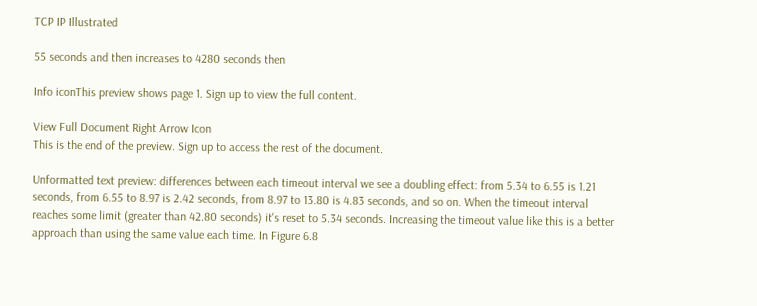TCP IP Illustrated

55 seconds and then increases to 4280 seconds then

Info iconThis preview shows page 1. Sign up to view the full content.

View Full Document Right Arrow Icon
This is the end of the preview. Sign up to access the rest of the document.

Unformatted text preview: differences between each timeout interval we see a doubling effect: from 5.34 to 6.55 is 1.21 seconds, from 6.55 to 8.97 is 2.42 seconds, from 8.97 to 13.80 is 4.83 seconds, and so on. When the timeout interval reaches some limit (greater than 42.80 seconds) it's reset to 5.34 seconds. Increasing the timeout value like this is a better approach than using the same value each time. In Figure 6.8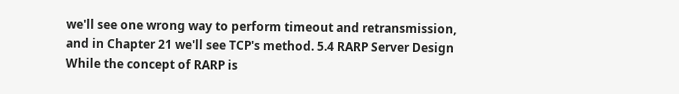we'll see one wrong way to perform timeout and retransmission, and in Chapter 21 we'll see TCP's method. 5.4 RARP Server Design While the concept of RARP is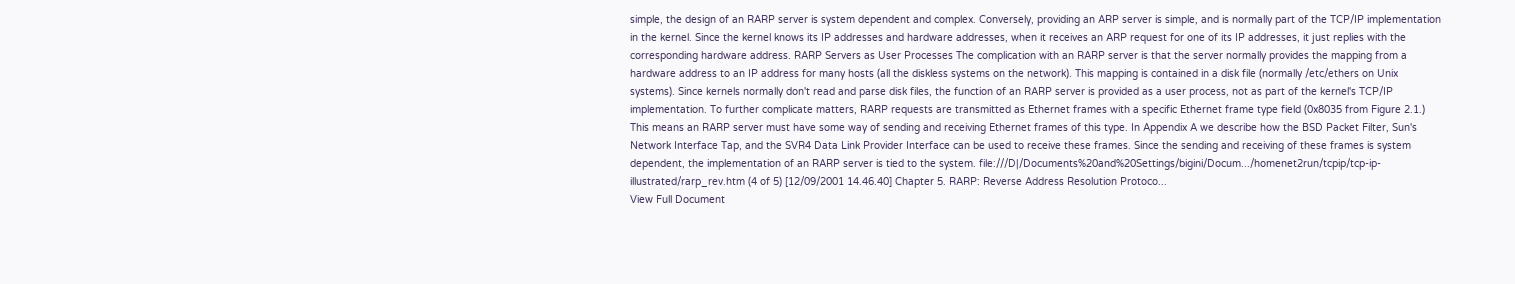simple, the design of an RARP server is system dependent and complex. Conversely, providing an ARP server is simple, and is normally part of the TCP/IP implementation in the kernel. Since the kernel knows its IP addresses and hardware addresses, when it receives an ARP request for one of its IP addresses, it just replies with the corresponding hardware address. RARP Servers as User Processes The complication with an RARP server is that the server normally provides the mapping from a hardware address to an IP address for many hosts (all the diskless systems on the network). This mapping is contained in a disk file (normally /etc/ethers on Unix systems). Since kernels normally don't read and parse disk files, the function of an RARP server is provided as a user process, not as part of the kernel's TCP/IP implementation. To further complicate matters, RARP requests are transmitted as Ethernet frames with a specific Ethernet frame type field (0x8035 from Figure 2.1.) This means an RARP server must have some way of sending and receiving Ethernet frames of this type. In Appendix A we describe how the BSD Packet Filter, Sun's Network Interface Tap, and the SVR4 Data Link Provider Interface can be used to receive these frames. Since the sending and receiving of these frames is system dependent, the implementation of an RARP server is tied to the system. file:///D|/Documents%20and%20Settings/bigini/Docum.../homenet2run/tcpip/tcp-ip-illustrated/rarp_rev.htm (4 of 5) [12/09/2001 14.46.40] Chapter 5. RARP: Reverse Address Resolution Protoco...
View Full Document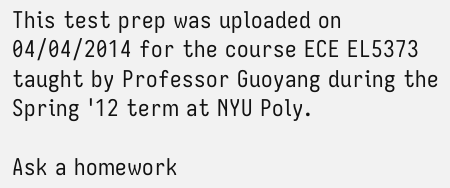This test prep was uploaded on 04/04/2014 for the course ECE EL5373 taught by Professor Guoyang during the Spring '12 term at NYU Poly.

Ask a homework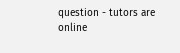question - tutors are online